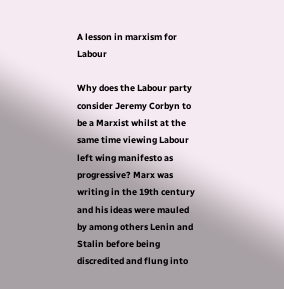A lesson in marxism for Labour

Why does the Labour party consider Jeremy Corbyn to be a Marxist whilst at the same time viewing Labour left wing manifesto as progressive? Marx was writing in the 19th century and his ideas were mauled by among others Lenin and Stalin before being discredited and flung into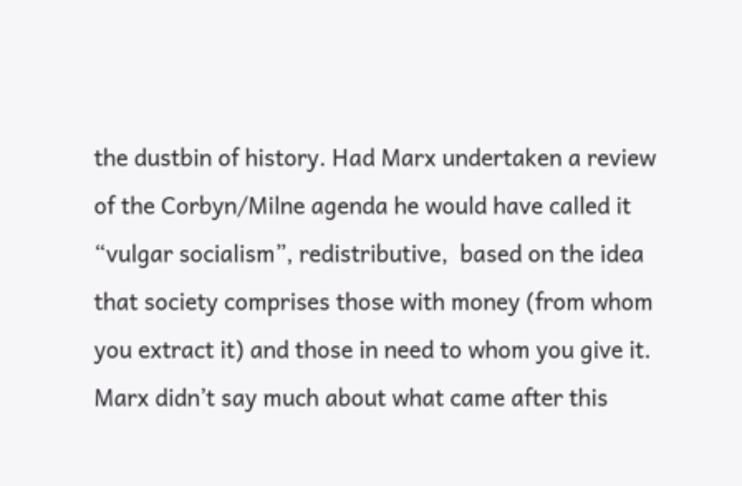the dustbin of history. Had Marx undertaken a review of the Corbyn/Milne agenda he would have called it “vulgar socialism”, redistributive,  based on the idea that society comprises those with money (from whom you extract it) and those in need to whom you give it. Marx didn’t say much about what came after this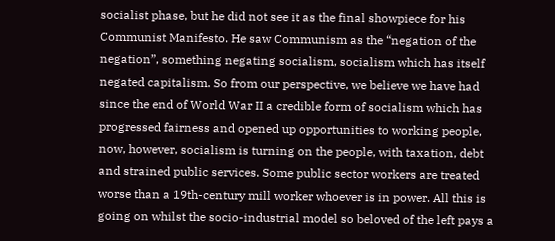socialist phase, but he did not see it as the final showpiece for his Communist Manifesto. He saw Communism as the “negation of the negation”, something negating socialism, socialism which has itself negated capitalism. So from our perspective, we believe we have had since the end of World War II a credible form of socialism which has progressed fairness and opened up opportunities to working people, now, however, socialism is turning on the people, with taxation, debt and strained public services. Some public sector workers are treated worse than a 19th-century mill worker whoever is in power. All this is going on whilst the socio-industrial model so beloved of the left pays a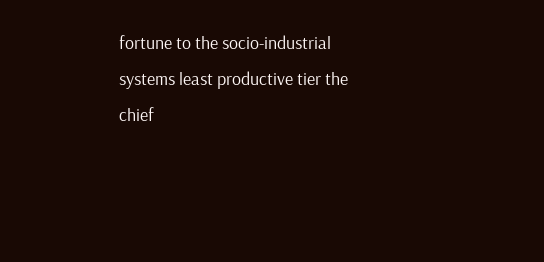fortune to the socio-industrial systems least productive tier the chief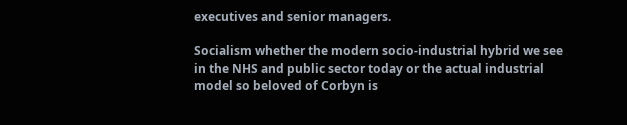executives and senior managers.

Socialism whether the modern socio-industrial hybrid we see in the NHS and public sector today or the actual industrial model so beloved of Corbyn is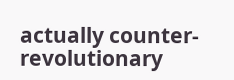actually counter-revolutionary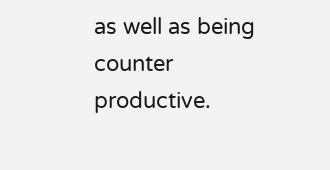as well as being counter productive.